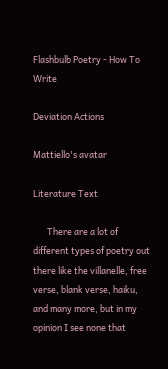Flashbulb Poetry - How To Write

Deviation Actions

Mattiello's avatar

Literature Text

       There are a lot of different types of poetry out there like the villanelle, free verse, blank verse, haiku, and many more, but in my opinion I see none that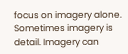focus on imagery alone. Sometimes imagery is detail. Imagery can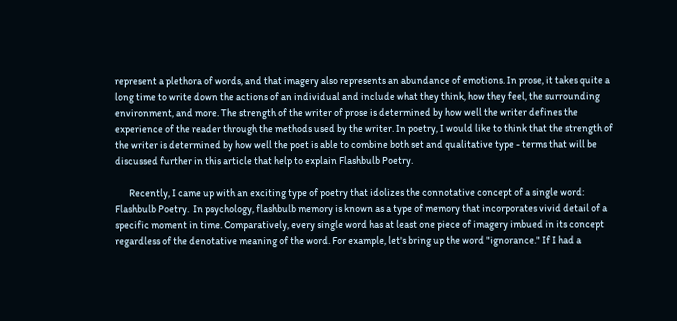represent a plethora of words, and that imagery also represents an abundance of emotions. In prose, it takes quite a long time to write down the actions of an individual and include what they think, how they feel, the surrounding environment, and more. The strength of the writer of prose is determined by how well the writer defines the experience of the reader through the methods used by the writer. In poetry, I would like to think that the strength of the writer is determined by how well the poet is able to combine both set and qualitative type - terms that will be discussed further in this article that help to explain Flashbulb Poetry.

       Recently, I came up with an exciting type of poetry that idolizes the connotative concept of a single word: Flashbulb Poetry.  In psychology, flashbulb memory is known as a type of memory that incorporates vivid detail of a specific moment in time. Comparatively, every single word has at least one piece of imagery imbued in its concept regardless of the denotative meaning of the word. For example, let's bring up the word "ignorance." If I had a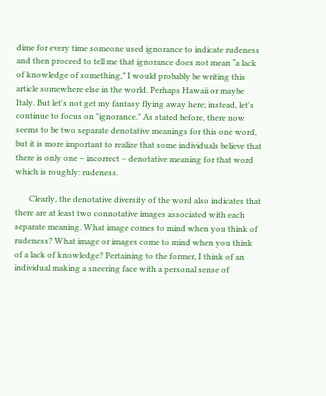dime for every time someone used ignorance to indicate rudeness and then proceed to tell me that ignorance does not mean “a lack of knowledge of something,” I would probably be writing this article somewhere else in the world. Perhaps Hawaii or maybe Italy. But let's not get my fantasy flying away here; instead, let's continue to focus on "ignorance." As stated before, there now seems to be two separate denotative meanings for this one word, but it is more important to realize that some individuals believe that there is only one – incorrect – denotative meaning for that word which is roughly: rudeness.

       Clearly, the denotative diversity of the word also indicates that there are at least two connotative images associated with each separate meaning. What image comes to mind when you think of rudeness? What image or images come to mind when you think of a lack of knowledge? Pertaining to the former, I think of an individual making a sneering face with a personal sense of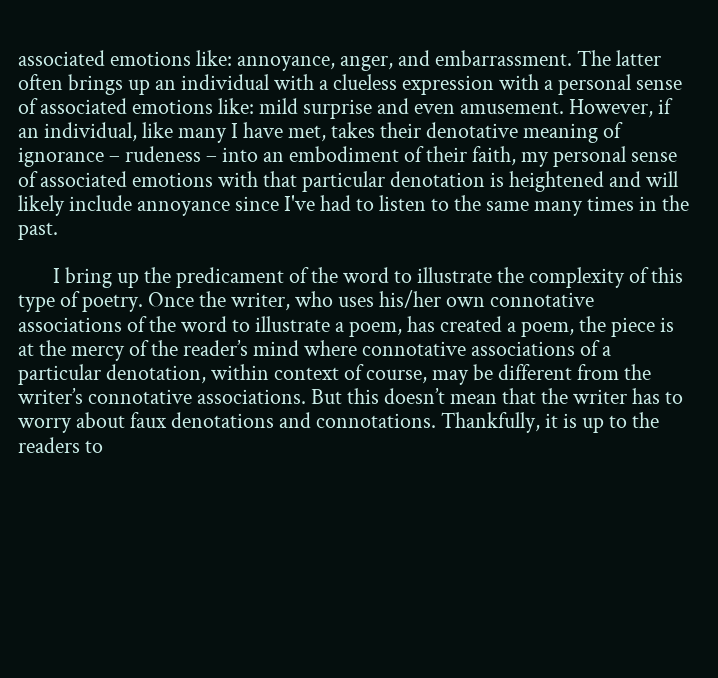associated emotions like: annoyance, anger, and embarrassment. The latter often brings up an individual with a clueless expression with a personal sense of associated emotions like: mild surprise and even amusement. However, if an individual, like many I have met, takes their denotative meaning of ignorance – rudeness – into an embodiment of their faith, my personal sense of associated emotions with that particular denotation is heightened and will likely include annoyance since I've had to listen to the same many times in the past.

       I bring up the predicament of the word to illustrate the complexity of this type of poetry. Once the writer, who uses his/her own connotative associations of the word to illustrate a poem, has created a poem, the piece is at the mercy of the reader’s mind where connotative associations of a particular denotation, within context of course, may be different from the writer’s connotative associations. But this doesn’t mean that the writer has to worry about faux denotations and connotations. Thankfully, it is up to the readers to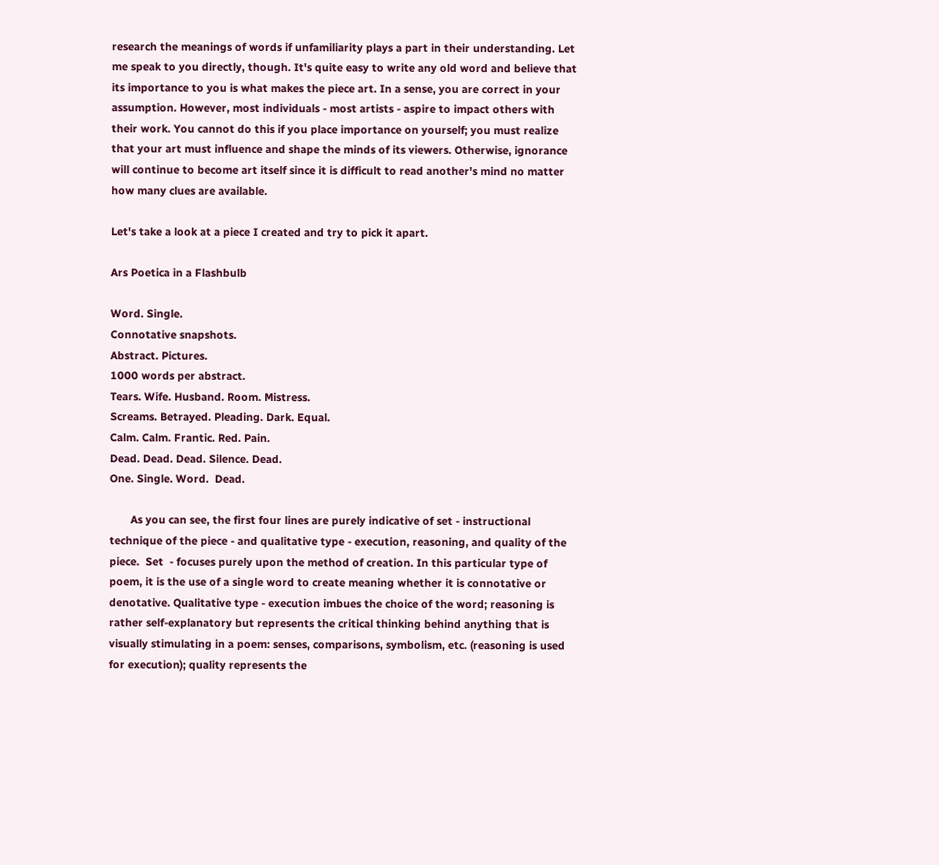research the meanings of words if unfamiliarity plays a part in their understanding. Let me speak to you directly, though. It's quite easy to write any old word and believe that its importance to you is what makes the piece art. In a sense, you are correct in your assumption. However, most individuals - most artists - aspire to impact others with their work. You cannot do this if you place importance on yourself; you must realize that your art must influence and shape the minds of its viewers. Otherwise, ignorance will continue to become art itself since it is difficult to read another's mind no matter how many clues are available.

Let's take a look at a piece I created and try to pick it apart.

Ars Poetica in a Flashbulb

Word. Single.
Connotative snapshots.
Abstract. Pictures.
1000 words per abstract.
Tears. Wife. Husband. Room. Mistress.
Screams. Betrayed. Pleading. Dark. Equal.
Calm. Calm. Frantic. Red. Pain.
Dead. Dead. Dead. Silence. Dead.
One. Single. Word.  Dead.

       As you can see, the first four lines are purely indicative of set - instructional technique of the piece - and qualitative type - execution, reasoning, and quality of the piece.  Set  - focuses purely upon the method of creation. In this particular type of poem, it is the use of a single word to create meaning whether it is connotative or denotative. Qualitative type - execution imbues the choice of the word; reasoning is rather self-explanatory but represents the critical thinking behind anything that is visually stimulating in a poem: senses, comparisons, symbolism, etc. (reasoning is used for execution); quality represents the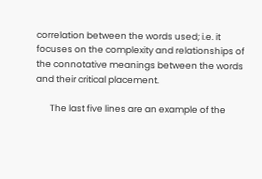correlation between the words used; i.e. it focuses on the complexity and relationships of the connotative meanings between the words and their critical placement.

       The last five lines are an example of the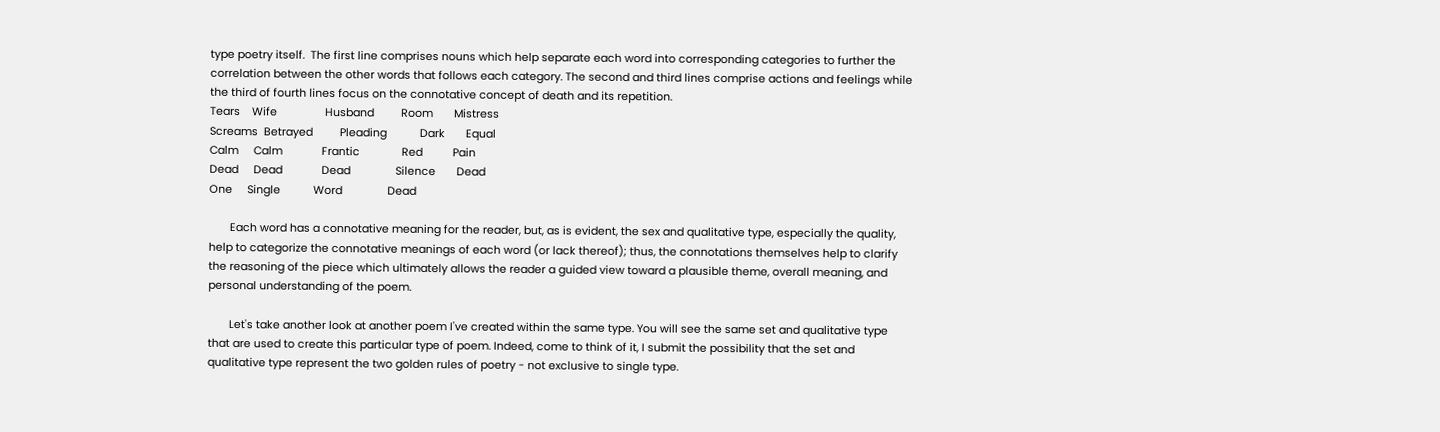type poetry itself.  The first line comprises nouns which help separate each word into corresponding categories to further the correlation between the other words that follows each category. The second and third lines comprise actions and feelings while the third of fourth lines focus on the connotative concept of death and its repetition.
Tears    Wife                Husband         Room       Mistress
Screams  Betrayed         Pleading           Dark       Equal
Calm     Calm             Frantic              Red          Pain
Dead     Dead             Dead               Silence       Dead
One     Single           Word               Dead

       Each word has a connotative meaning for the reader, but, as is evident, the sex and qualitative type, especially the quality, help to categorize the connotative meanings of each word (or lack thereof); thus, the connotations themselves help to clarify the reasoning of the piece which ultimately allows the reader a guided view toward a plausible theme, overall meaning, and personal understanding of the poem.

       Let's take another look at another poem I've created within the same type. You will see the same set and qualitative type that are used to create this particular type of poem. Indeed, come to think of it, I submit the possibility that the set and qualitative type represent the two golden rules of poetry - not exclusive to single type.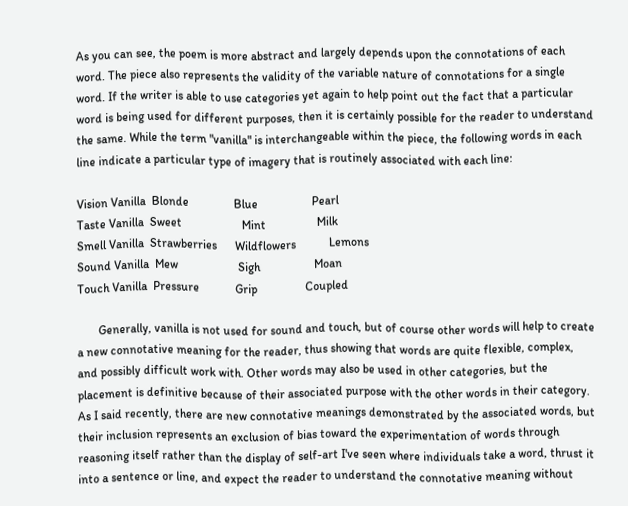As you can see, the poem is more abstract and largely depends upon the connotations of each word. The piece also represents the validity of the variable nature of connotations for a single word. If the writer is able to use categories yet again to help point out the fact that a particular word is being used for different purposes, then it is certainly possible for the reader to understand the same. While the term "vanilla" is interchangeable within the piece, the following words in each line indicate a particular type of imagery that is routinely associated with each line:

Vision Vanilla  Blonde               Blue                  Pearl
Taste Vanilla  Sweet                    Mint                 Milk
Smell Vanilla  Strawberries      Wildflowers           Lemons
Sound Vanilla  Mew                    Sigh                  Moan
Touch Vanilla  Pressure            Grip                Coupled

       Generally, vanilla is not used for sound and touch, but of course other words will help to create a new connotative meaning for the reader, thus showing that words are quite flexible, complex, and possibly difficult work with. Other words may also be used in other categories, but the placement is definitive because of their associated purpose with the other words in their category. As I said recently, there are new connotative meanings demonstrated by the associated words, but their inclusion represents an exclusion of bias toward the experimentation of words through reasoning itself rather than the display of self-art I've seen where individuals take a word, thrust it into a sentence or line, and expect the reader to understand the connotative meaning without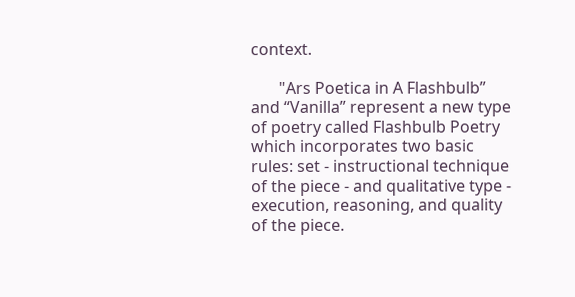context.

       "Ars Poetica in A Flashbulb” and “Vanilla” represent a new type of poetry called Flashbulb Poetry which incorporates two basic rules: set - instructional technique of the piece - and qualitative type - execution, reasoning, and quality of the piece.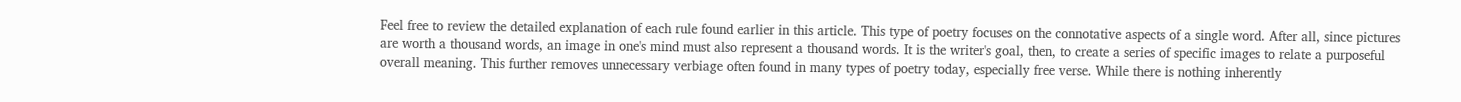Feel free to review the detailed explanation of each rule found earlier in this article. This type of poetry focuses on the connotative aspects of a single word. After all, since pictures are worth a thousand words, an image in one's mind must also represent a thousand words. It is the writer's goal, then, to create a series of specific images to relate a purposeful overall meaning. This further removes unnecessary verbiage often found in many types of poetry today, especially free verse. While there is nothing inherently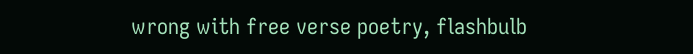wrong with free verse poetry, flashbulb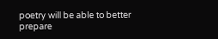poetry will be able to better prepare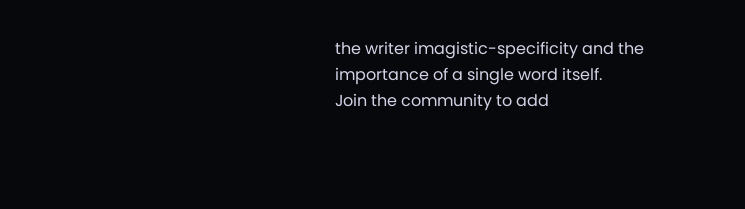the writer imagistic-specificity and the importance of a single word itself.
Join the community to add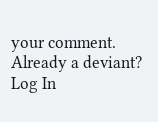your comment. Already a deviant? Log In